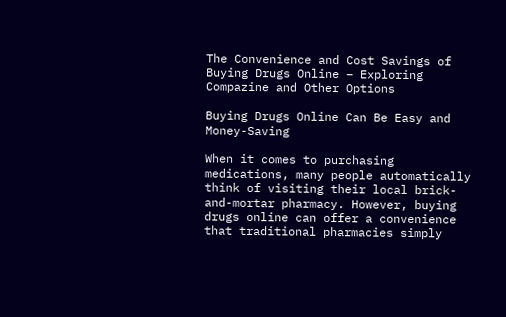The Convenience and Cost Savings of Buying Drugs Online – Exploring Compazine and Other Options

Buying Drugs Online Can Be Easy and Money-Saving

When it comes to purchasing medications, many people automatically think of visiting their local brick-and-mortar pharmacy. However, buying drugs online can offer a convenience that traditional pharmacies simply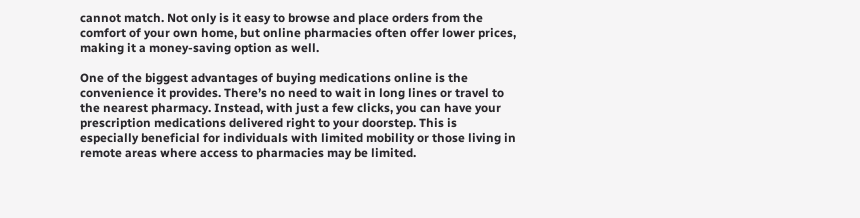cannot match. Not only is it easy to browse and place orders from the comfort of your own home, but online pharmacies often offer lower prices, making it a money-saving option as well.

One of the biggest advantages of buying medications online is the convenience it provides. There’s no need to wait in long lines or travel to the nearest pharmacy. Instead, with just a few clicks, you can have your prescription medications delivered right to your doorstep. This is especially beneficial for individuals with limited mobility or those living in remote areas where access to pharmacies may be limited.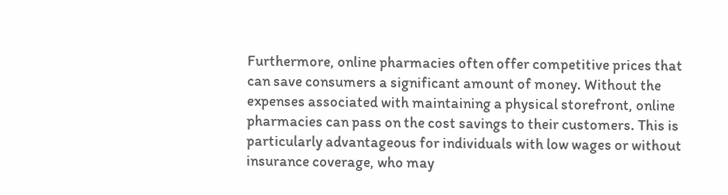Furthermore, online pharmacies often offer competitive prices that can save consumers a significant amount of money. Without the expenses associated with maintaining a physical storefront, online pharmacies can pass on the cost savings to their customers. This is particularly advantageous for individuals with low wages or without insurance coverage, who may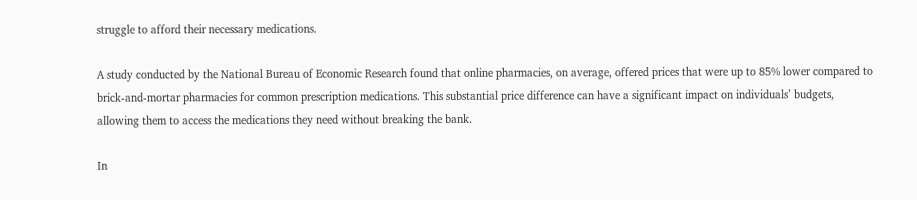struggle to afford their necessary medications.

A study conducted by the National Bureau of Economic Research found that online pharmacies, on average, offered prices that were up to 85% lower compared to brick-and-mortar pharmacies for common prescription medications. This substantial price difference can have a significant impact on individuals’ budgets, allowing them to access the medications they need without breaking the bank.

In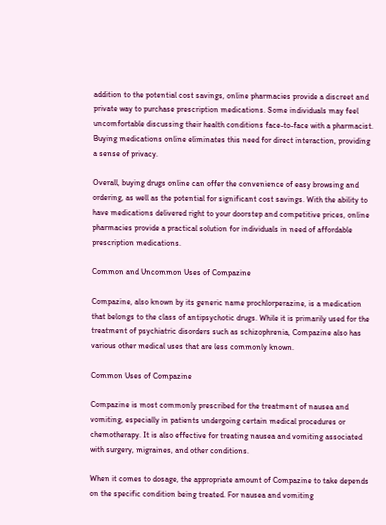addition to the potential cost savings, online pharmacies provide a discreet and private way to purchase prescription medications. Some individuals may feel uncomfortable discussing their health conditions face-to-face with a pharmacist. Buying medications online eliminates this need for direct interaction, providing a sense of privacy.

Overall, buying drugs online can offer the convenience of easy browsing and ordering, as well as the potential for significant cost savings. With the ability to have medications delivered right to your doorstep and competitive prices, online pharmacies provide a practical solution for individuals in need of affordable prescription medications.

Common and Uncommon Uses of Compazine

Compazine, also known by its generic name prochlorperazine, is a medication that belongs to the class of antipsychotic drugs. While it is primarily used for the treatment of psychiatric disorders such as schizophrenia, Compazine also has various other medical uses that are less commonly known.

Common Uses of Compazine

Compazine is most commonly prescribed for the treatment of nausea and vomiting, especially in patients undergoing certain medical procedures or chemotherapy. It is also effective for treating nausea and vomiting associated with surgery, migraines, and other conditions.

When it comes to dosage, the appropriate amount of Compazine to take depends on the specific condition being treated. For nausea and vomiting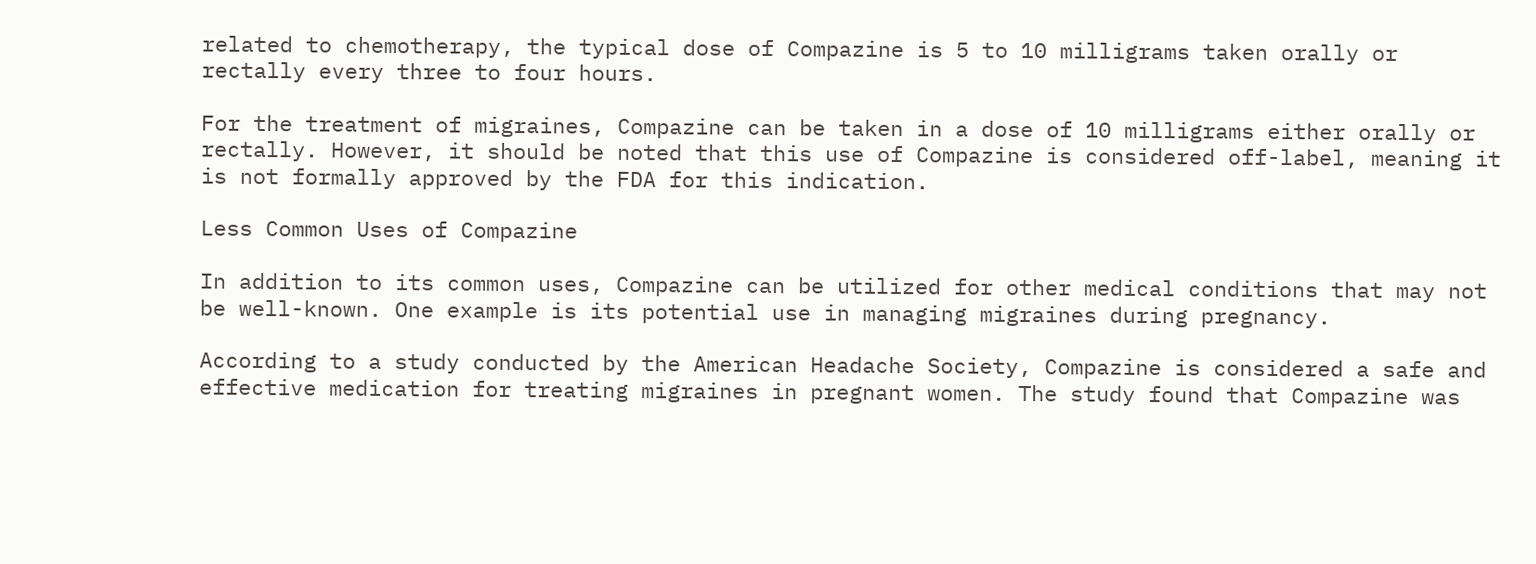related to chemotherapy, the typical dose of Compazine is 5 to 10 milligrams taken orally or rectally every three to four hours.

For the treatment of migraines, Compazine can be taken in a dose of 10 milligrams either orally or rectally. However, it should be noted that this use of Compazine is considered off-label, meaning it is not formally approved by the FDA for this indication.

Less Common Uses of Compazine

In addition to its common uses, Compazine can be utilized for other medical conditions that may not be well-known. One example is its potential use in managing migraines during pregnancy.

According to a study conducted by the American Headache Society, Compazine is considered a safe and effective medication for treating migraines in pregnant women. The study found that Compazine was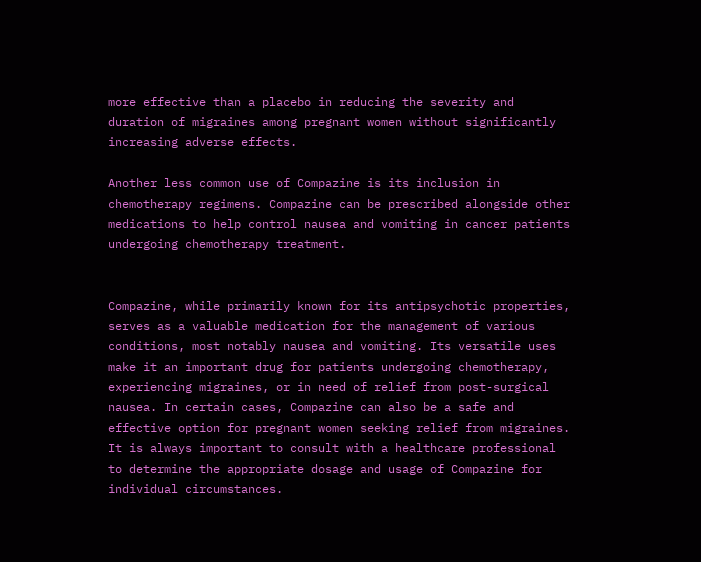more effective than a placebo in reducing the severity and duration of migraines among pregnant women without significantly increasing adverse effects.

Another less common use of Compazine is its inclusion in chemotherapy regimens. Compazine can be prescribed alongside other medications to help control nausea and vomiting in cancer patients undergoing chemotherapy treatment.


Compazine, while primarily known for its antipsychotic properties, serves as a valuable medication for the management of various conditions, most notably nausea and vomiting. Its versatile uses make it an important drug for patients undergoing chemotherapy, experiencing migraines, or in need of relief from post-surgical nausea. In certain cases, Compazine can also be a safe and effective option for pregnant women seeking relief from migraines. It is always important to consult with a healthcare professional to determine the appropriate dosage and usage of Compazine for individual circumstances.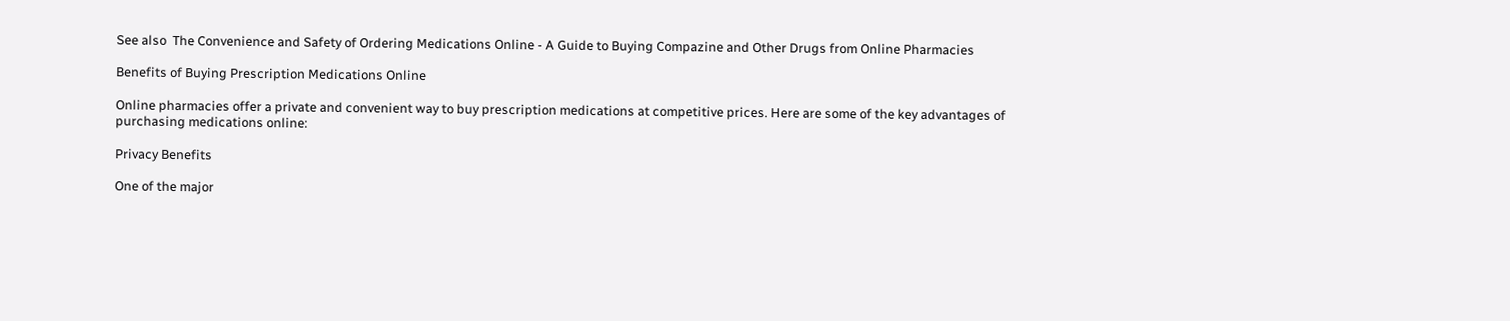See also  The Convenience and Safety of Ordering Medications Online - A Guide to Buying Compazine and Other Drugs from Online Pharmacies

Benefits of Buying Prescription Medications Online

Online pharmacies offer a private and convenient way to buy prescription medications at competitive prices. Here are some of the key advantages of purchasing medications online:

Privacy Benefits

One of the major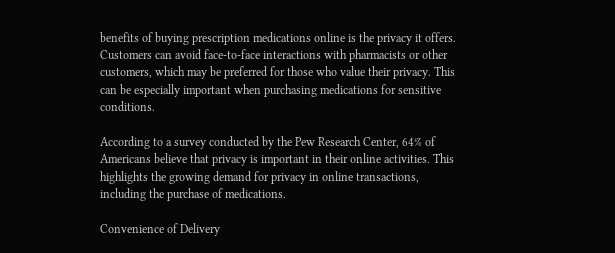benefits of buying prescription medications online is the privacy it offers. Customers can avoid face-to-face interactions with pharmacists or other customers, which may be preferred for those who value their privacy. This can be especially important when purchasing medications for sensitive conditions.

According to a survey conducted by the Pew Research Center, 64% of Americans believe that privacy is important in their online activities. This highlights the growing demand for privacy in online transactions, including the purchase of medications.

Convenience of Delivery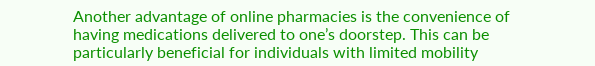Another advantage of online pharmacies is the convenience of having medications delivered to one’s doorstep. This can be particularly beneficial for individuals with limited mobility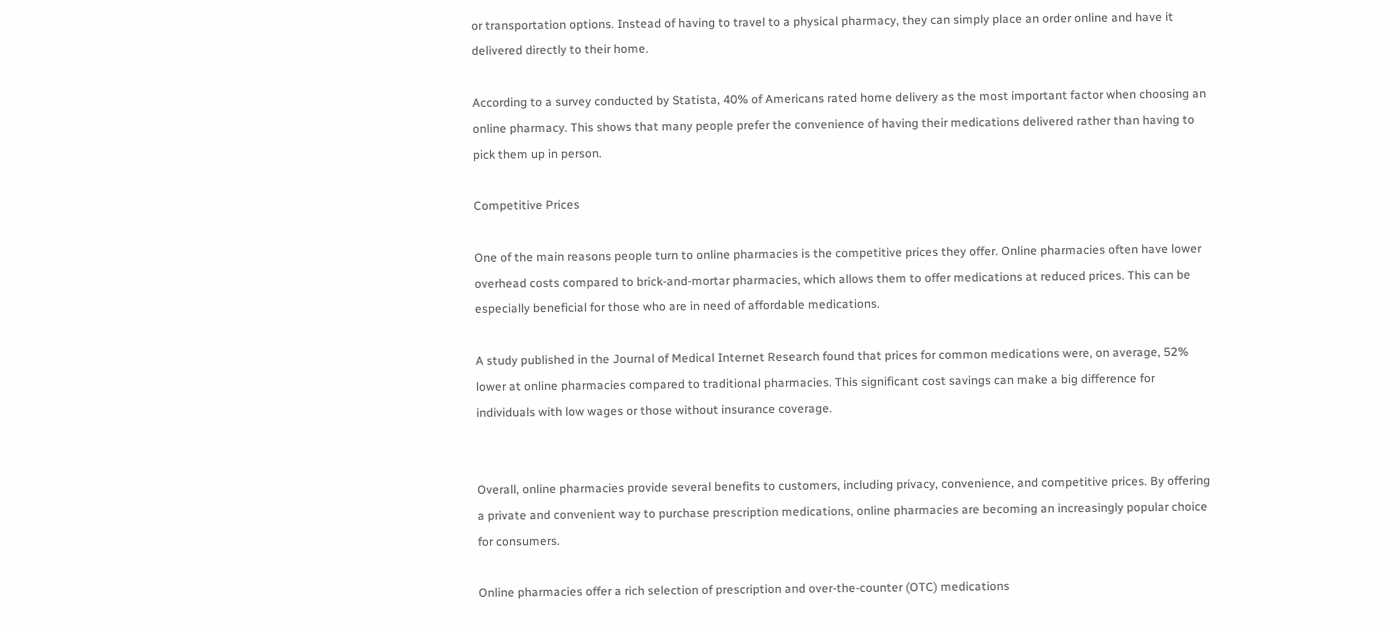or transportation options. Instead of having to travel to a physical pharmacy, they can simply place an order online and have it delivered directly to their home.

According to a survey conducted by Statista, 40% of Americans rated home delivery as the most important factor when choosing an online pharmacy. This shows that many people prefer the convenience of having their medications delivered rather than having to pick them up in person.

Competitive Prices

One of the main reasons people turn to online pharmacies is the competitive prices they offer. Online pharmacies often have lower overhead costs compared to brick-and-mortar pharmacies, which allows them to offer medications at reduced prices. This can be especially beneficial for those who are in need of affordable medications.

A study published in the Journal of Medical Internet Research found that prices for common medications were, on average, 52% lower at online pharmacies compared to traditional pharmacies. This significant cost savings can make a big difference for individuals with low wages or those without insurance coverage.


Overall, online pharmacies provide several benefits to customers, including privacy, convenience, and competitive prices. By offering a private and convenient way to purchase prescription medications, online pharmacies are becoming an increasingly popular choice for consumers.

Online pharmacies offer a rich selection of prescription and over-the-counter (OTC) medications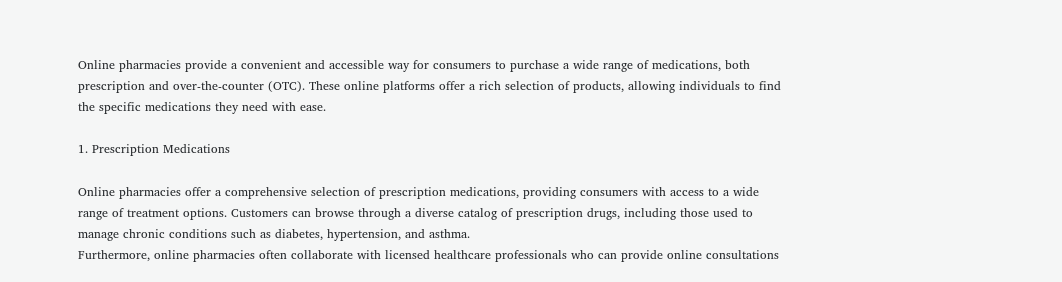Online pharmacies provide a convenient and accessible way for consumers to purchase a wide range of medications, both prescription and over-the-counter (OTC). These online platforms offer a rich selection of products, allowing individuals to find the specific medications they need with ease.

1. Prescription Medications

Online pharmacies offer a comprehensive selection of prescription medications, providing consumers with access to a wide range of treatment options. Customers can browse through a diverse catalog of prescription drugs, including those used to manage chronic conditions such as diabetes, hypertension, and asthma.
Furthermore, online pharmacies often collaborate with licensed healthcare professionals who can provide online consultations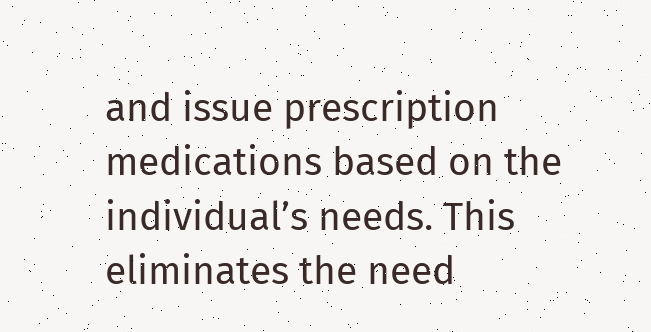and issue prescription medications based on the individual’s needs. This eliminates the need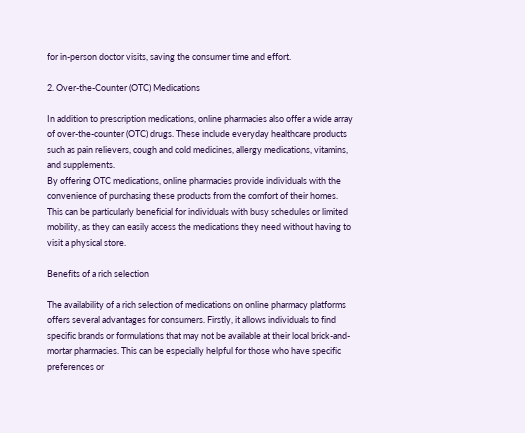for in-person doctor visits, saving the consumer time and effort.

2. Over-the-Counter (OTC) Medications

In addition to prescription medications, online pharmacies also offer a wide array of over-the-counter (OTC) drugs. These include everyday healthcare products such as pain relievers, cough and cold medicines, allergy medications, vitamins, and supplements.
By offering OTC medications, online pharmacies provide individuals with the convenience of purchasing these products from the comfort of their homes. This can be particularly beneficial for individuals with busy schedules or limited mobility, as they can easily access the medications they need without having to visit a physical store.

Benefits of a rich selection

The availability of a rich selection of medications on online pharmacy platforms offers several advantages for consumers. Firstly, it allows individuals to find specific brands or formulations that may not be available at their local brick-and-mortar pharmacies. This can be especially helpful for those who have specific preferences or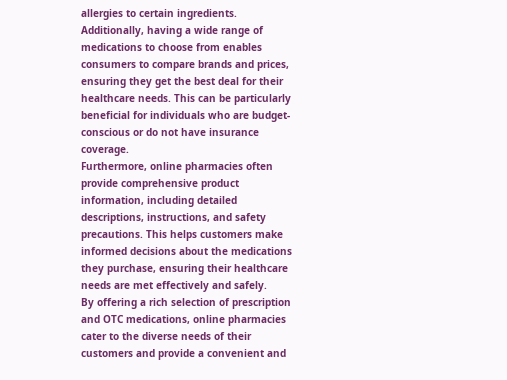allergies to certain ingredients.
Additionally, having a wide range of medications to choose from enables consumers to compare brands and prices, ensuring they get the best deal for their healthcare needs. This can be particularly beneficial for individuals who are budget-conscious or do not have insurance coverage.
Furthermore, online pharmacies often provide comprehensive product information, including detailed descriptions, instructions, and safety precautions. This helps customers make informed decisions about the medications they purchase, ensuring their healthcare needs are met effectively and safely.
By offering a rich selection of prescription and OTC medications, online pharmacies cater to the diverse needs of their customers and provide a convenient and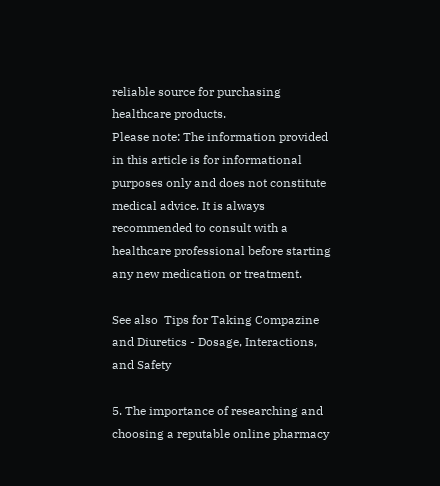reliable source for purchasing healthcare products.
Please note: The information provided in this article is for informational purposes only and does not constitute medical advice. It is always recommended to consult with a healthcare professional before starting any new medication or treatment.

See also  Tips for Taking Compazine and Diuretics - Dosage, Interactions, and Safety

5. The importance of researching and choosing a reputable online pharmacy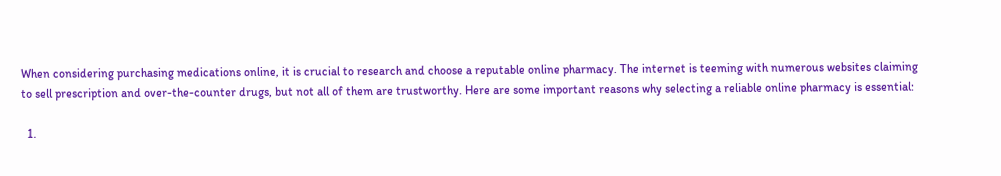When considering purchasing medications online, it is crucial to research and choose a reputable online pharmacy. The internet is teeming with numerous websites claiming to sell prescription and over-the-counter drugs, but not all of them are trustworthy. Here are some important reasons why selecting a reliable online pharmacy is essential:

  1.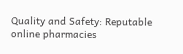Quality and Safety: Reputable online pharmacies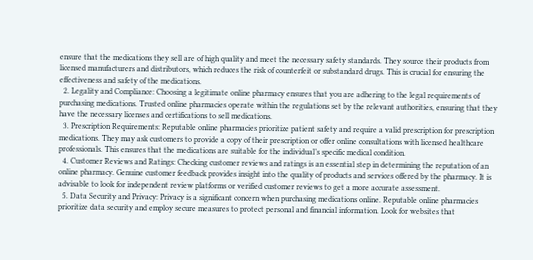ensure that the medications they sell are of high quality and meet the necessary safety standards. They source their products from licensed manufacturers and distributors, which reduces the risk of counterfeit or substandard drugs. This is crucial for ensuring the effectiveness and safety of the medications.
  2. Legality and Compliance: Choosing a legitimate online pharmacy ensures that you are adhering to the legal requirements of purchasing medications. Trusted online pharmacies operate within the regulations set by the relevant authorities, ensuring that they have the necessary licenses and certifications to sell medications.
  3. Prescription Requirements: Reputable online pharmacies prioritize patient safety and require a valid prescription for prescription medications. They may ask customers to provide a copy of their prescription or offer online consultations with licensed healthcare professionals. This ensures that the medications are suitable for the individual’s specific medical condition.
  4. Customer Reviews and Ratings: Checking customer reviews and ratings is an essential step in determining the reputation of an online pharmacy. Genuine customer feedback provides insight into the quality of products and services offered by the pharmacy. It is advisable to look for independent review platforms or verified customer reviews to get a more accurate assessment.
  5. Data Security and Privacy: Privacy is a significant concern when purchasing medications online. Reputable online pharmacies prioritize data security and employ secure measures to protect personal and financial information. Look for websites that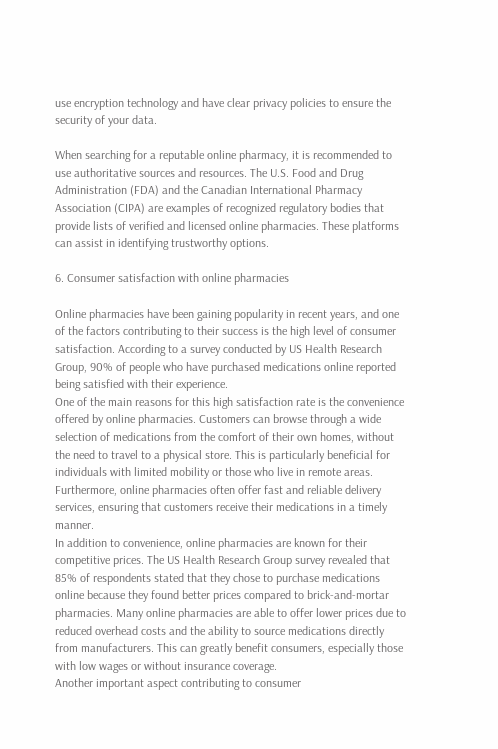use encryption technology and have clear privacy policies to ensure the security of your data.

When searching for a reputable online pharmacy, it is recommended to use authoritative sources and resources. The U.S. Food and Drug Administration (FDA) and the Canadian International Pharmacy Association (CIPA) are examples of recognized regulatory bodies that provide lists of verified and licensed online pharmacies. These platforms can assist in identifying trustworthy options.

6. Consumer satisfaction with online pharmacies

Online pharmacies have been gaining popularity in recent years, and one of the factors contributing to their success is the high level of consumer satisfaction. According to a survey conducted by US Health Research Group, 90% of people who have purchased medications online reported being satisfied with their experience.
One of the main reasons for this high satisfaction rate is the convenience offered by online pharmacies. Customers can browse through a wide selection of medications from the comfort of their own homes, without the need to travel to a physical store. This is particularly beneficial for individuals with limited mobility or those who live in remote areas. Furthermore, online pharmacies often offer fast and reliable delivery services, ensuring that customers receive their medications in a timely manner.
In addition to convenience, online pharmacies are known for their competitive prices. The US Health Research Group survey revealed that 85% of respondents stated that they chose to purchase medications online because they found better prices compared to brick-and-mortar pharmacies. Many online pharmacies are able to offer lower prices due to reduced overhead costs and the ability to source medications directly from manufacturers. This can greatly benefit consumers, especially those with low wages or without insurance coverage.
Another important aspect contributing to consumer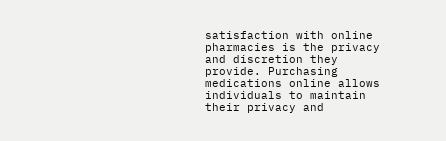satisfaction with online pharmacies is the privacy and discretion they provide. Purchasing medications online allows individuals to maintain their privacy and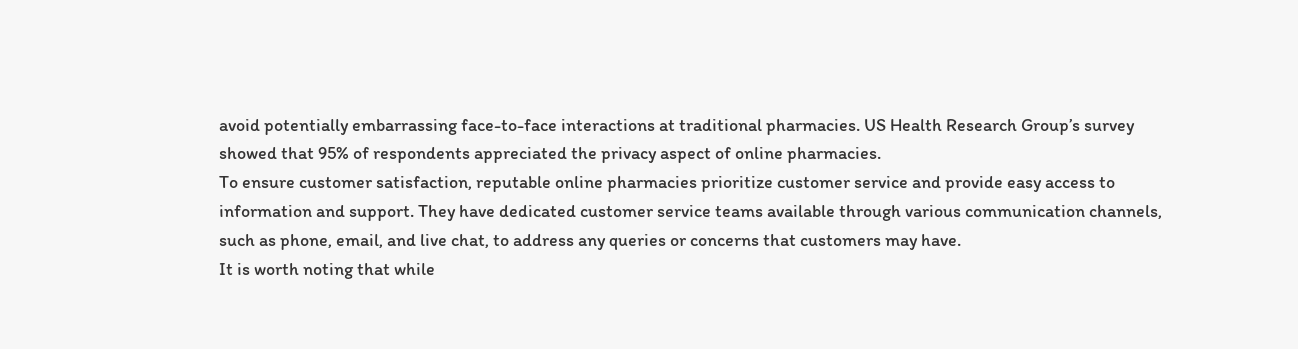avoid potentially embarrassing face-to-face interactions at traditional pharmacies. US Health Research Group’s survey showed that 95% of respondents appreciated the privacy aspect of online pharmacies.
To ensure customer satisfaction, reputable online pharmacies prioritize customer service and provide easy access to information and support. They have dedicated customer service teams available through various communication channels, such as phone, email, and live chat, to address any queries or concerns that customers may have.
It is worth noting that while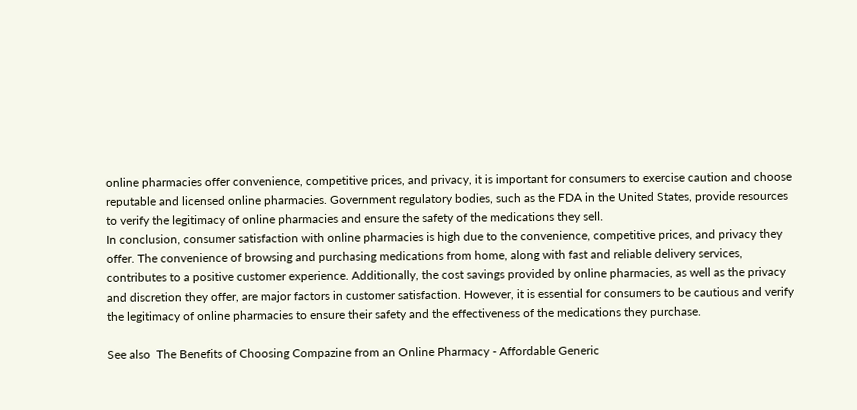online pharmacies offer convenience, competitive prices, and privacy, it is important for consumers to exercise caution and choose reputable and licensed online pharmacies. Government regulatory bodies, such as the FDA in the United States, provide resources to verify the legitimacy of online pharmacies and ensure the safety of the medications they sell.
In conclusion, consumer satisfaction with online pharmacies is high due to the convenience, competitive prices, and privacy they offer. The convenience of browsing and purchasing medications from home, along with fast and reliable delivery services, contributes to a positive customer experience. Additionally, the cost savings provided by online pharmacies, as well as the privacy and discretion they offer, are major factors in customer satisfaction. However, it is essential for consumers to be cautious and verify the legitimacy of online pharmacies to ensure their safety and the effectiveness of the medications they purchase.

See also  The Benefits of Choosing Compazine from an Online Pharmacy - Affordable Generic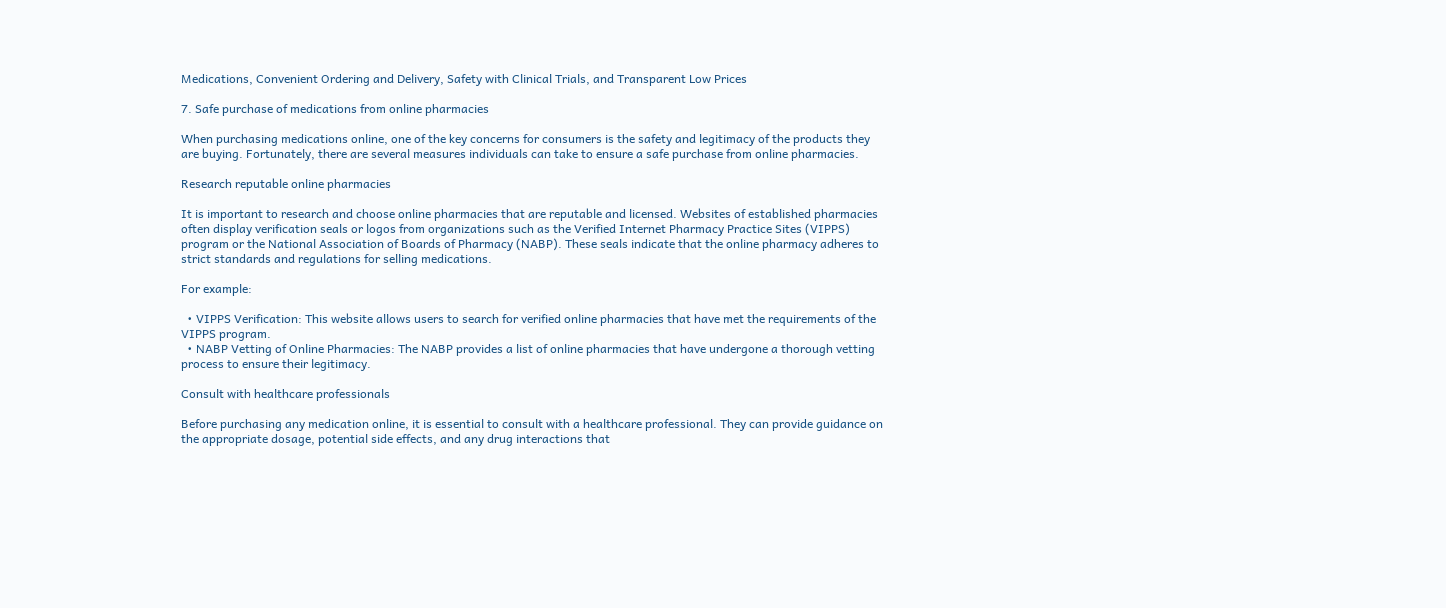Medications, Convenient Ordering and Delivery, Safety with Clinical Trials, and Transparent Low Prices

7. Safe purchase of medications from online pharmacies

When purchasing medications online, one of the key concerns for consumers is the safety and legitimacy of the products they are buying. Fortunately, there are several measures individuals can take to ensure a safe purchase from online pharmacies.

Research reputable online pharmacies

It is important to research and choose online pharmacies that are reputable and licensed. Websites of established pharmacies often display verification seals or logos from organizations such as the Verified Internet Pharmacy Practice Sites (VIPPS) program or the National Association of Boards of Pharmacy (NABP). These seals indicate that the online pharmacy adheres to strict standards and regulations for selling medications.

For example:

  • VIPPS Verification: This website allows users to search for verified online pharmacies that have met the requirements of the VIPPS program.
  • NABP Vetting of Online Pharmacies: The NABP provides a list of online pharmacies that have undergone a thorough vetting process to ensure their legitimacy.

Consult with healthcare professionals

Before purchasing any medication online, it is essential to consult with a healthcare professional. They can provide guidance on the appropriate dosage, potential side effects, and any drug interactions that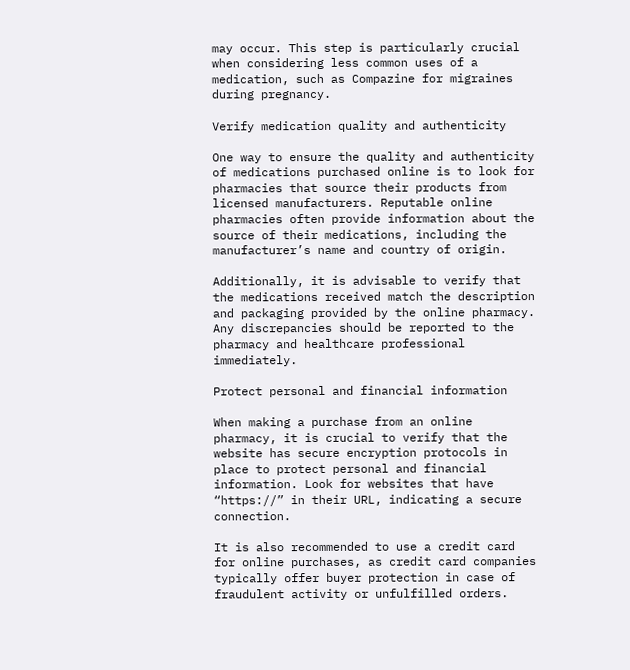may occur. This step is particularly crucial when considering less common uses of a medication, such as Compazine for migraines during pregnancy.

Verify medication quality and authenticity

One way to ensure the quality and authenticity of medications purchased online is to look for pharmacies that source their products from licensed manufacturers. Reputable online pharmacies often provide information about the source of their medications, including the manufacturer’s name and country of origin.

Additionally, it is advisable to verify that the medications received match the description and packaging provided by the online pharmacy. Any discrepancies should be reported to the pharmacy and healthcare professional immediately.

Protect personal and financial information

When making a purchase from an online pharmacy, it is crucial to verify that the website has secure encryption protocols in place to protect personal and financial information. Look for websites that have “https://” in their URL, indicating a secure connection.

It is also recommended to use a credit card for online purchases, as credit card companies typically offer buyer protection in case of fraudulent activity or unfulfilled orders.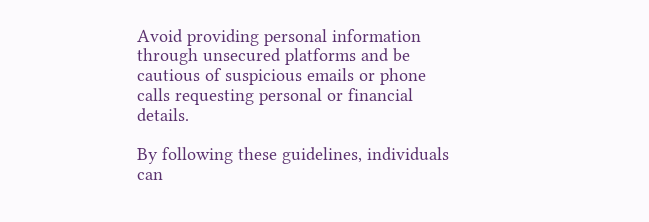Avoid providing personal information through unsecured platforms and be cautious of suspicious emails or phone calls requesting personal or financial details.

By following these guidelines, individuals can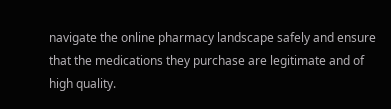navigate the online pharmacy landscape safely and ensure that the medications they purchase are legitimate and of high quality.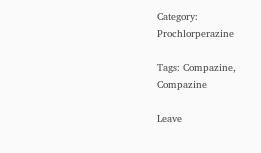Category: Prochlorperazine

Tags: Compazine, Compazine

Leave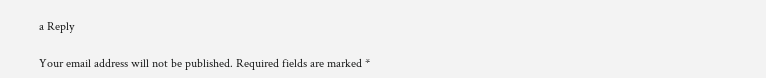a Reply

Your email address will not be published. Required fields are marked *